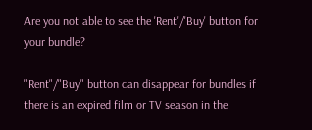Are you not able to see the 'Rent'/'Buy' button for your bundle?

"Rent"/"Buy" button can disappear for bundles if there is an expired film or TV season in the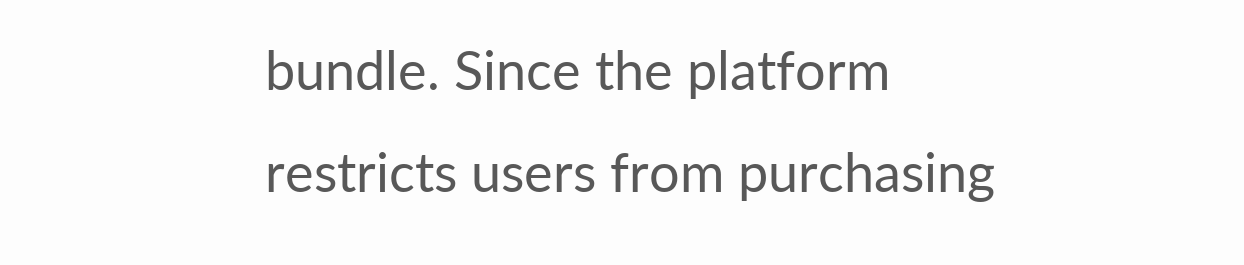bundle. Since the platform restricts users from purchasing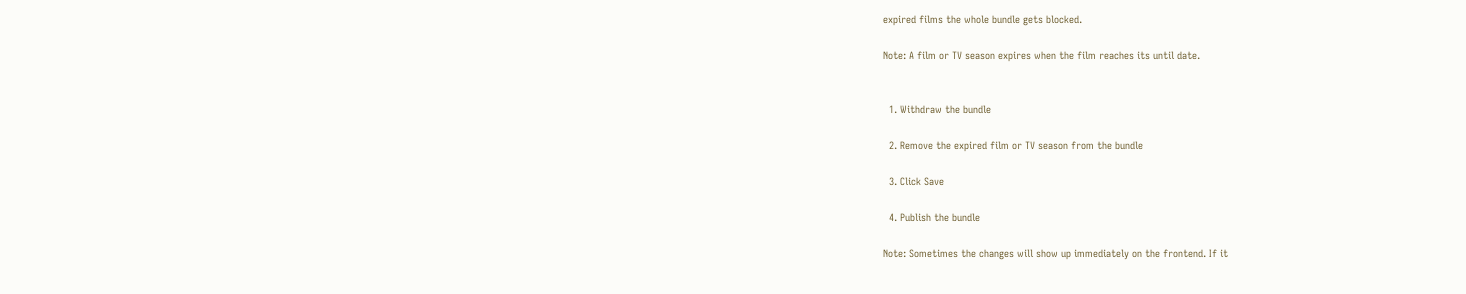expired films the whole bundle gets blocked.

Note: A film or TV season expires when the film reaches its until date.


  1. Withdraw the bundle

  2. Remove the expired film or TV season from the bundle

  3. Click Save

  4. Publish the bundle

Note: Sometimes the changes will show up immediately on the frontend. If it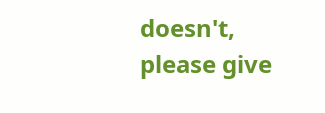doesn't, please give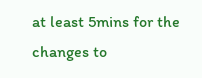at least 5mins for the changes to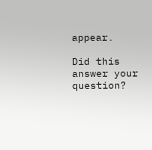appear.

Did this answer your question?